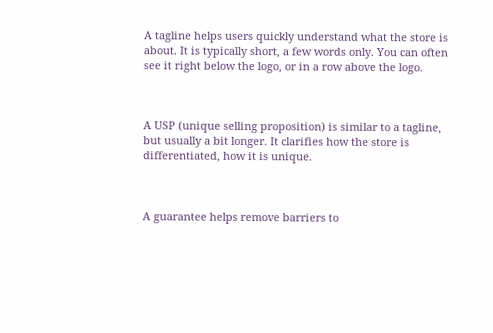A tagline helps users quickly understand what the store is about. It is typically short, a few words only. You can often see it right below the logo, or in a row above the logo.



A USP (unique selling proposition) is similar to a tagline, but usually a bit longer. It clarifies how the store is differentiated, how it is unique.



A guarantee helps remove barriers to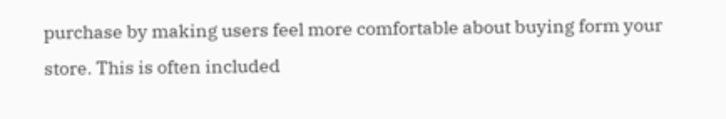purchase by making users feel more comfortable about buying form your store. This is often included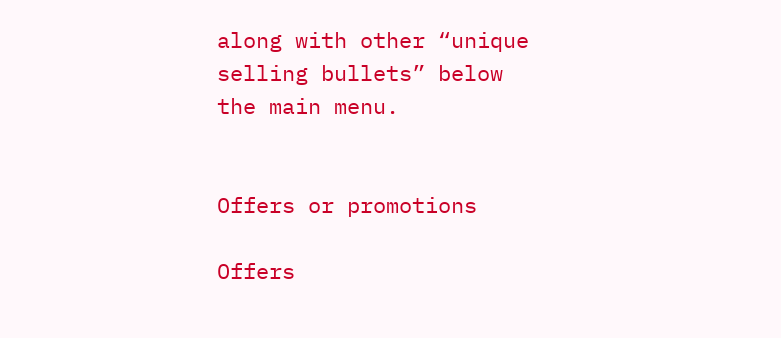along with other “unique selling bullets” below the main menu.


Offers or promotions

Offers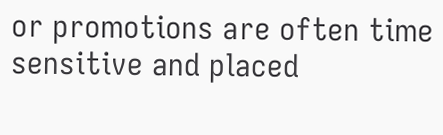or promotions are often time sensitive and placed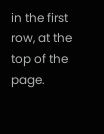in the first row, at the top of the page.